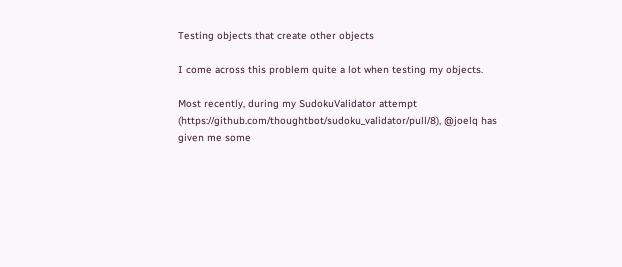Testing objects that create other objects

I come across this problem quite a lot when testing my objects.

Most recently, during my SudokuValidator attempt (https://github.com/thoughtbot/sudoku_validator/pull/8), @joelq has given me some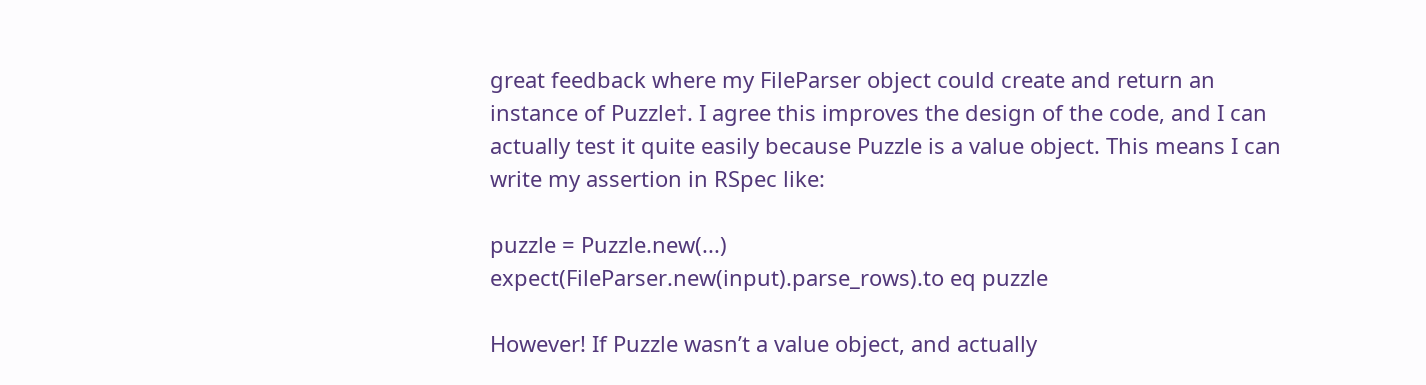great feedback where my FileParser object could create and return an instance of Puzzle†. I agree this improves the design of the code, and I can actually test it quite easily because Puzzle is a value object. This means I can write my assertion in RSpec like:

puzzle = Puzzle.new(...)
expect(FileParser.new(input).parse_rows).to eq puzzle

However! If Puzzle wasn’t a value object, and actually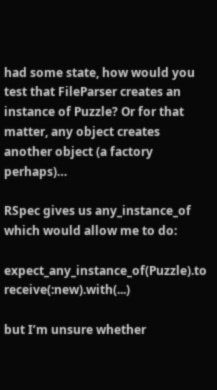had some state, how would you test that FileParser creates an instance of Puzzle? Or for that matter, any object creates another object (a factory perhaps)…

RSpec gives us any_instance_of which would allow me to do:

expect_any_instance_of(Puzzle).to receive(:new).with(...)

but I’m unsure whether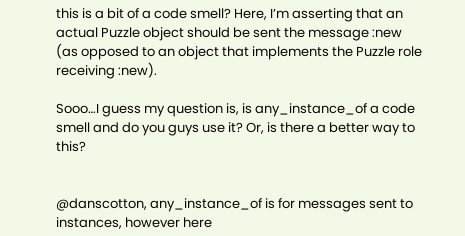this is a bit of a code smell? Here, I’m asserting that an actual Puzzle object should be sent the message :new (as opposed to an object that implements the Puzzle role receiving :new).

Sooo…I guess my question is, is any_instance_of a code smell and do you guys use it? Or, is there a better way to this?


@danscotton, any_instance_of is for messages sent to instances, however here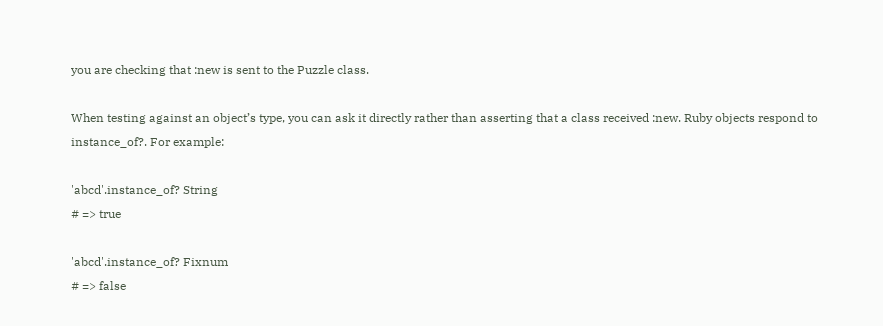you are checking that :new is sent to the Puzzle class.

When testing against an object’s type, you can ask it directly rather than asserting that a class received :new. Ruby objects respond to instance_of?. For example:

'abcd'.instance_of? String
# => true

'abcd'.instance_of? Fixnum
# => false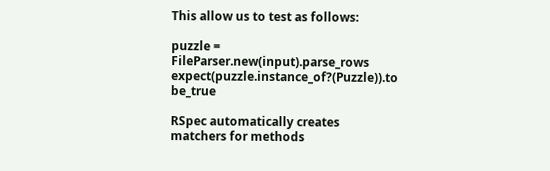This allow us to test as follows:

puzzle = FileParser.new(input).parse_rows
expect(puzzle.instance_of?(Puzzle)).to be_true

RSpec automatically creates matchers for methods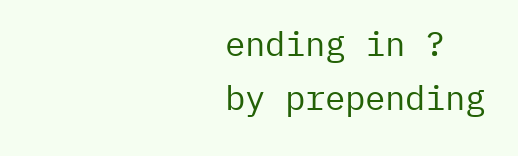ending in ? by prepending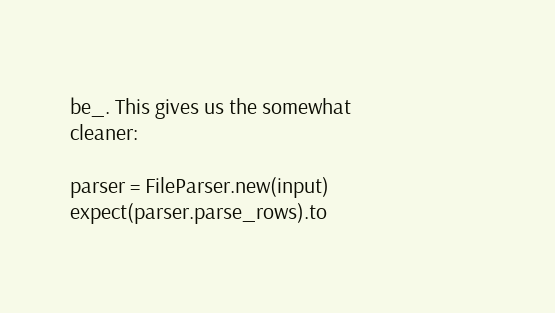be_. This gives us the somewhat cleaner:

parser = FileParser.new(input)
expect(parser.parse_rows).to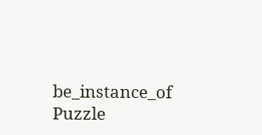be_instance_of Puzzle